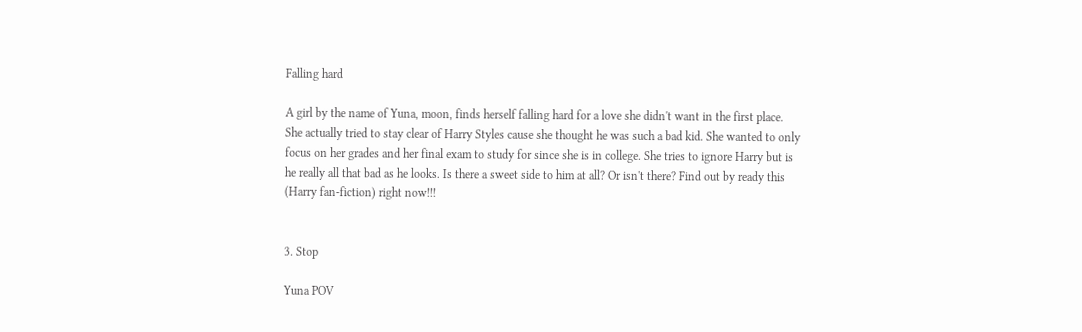Falling hard

A girl by the name of Yuna, moon, finds herself falling hard for a love she didn't want in the first place. She actually tried to stay clear of Harry Styles cause she thought he was such a bad kid. She wanted to only focus on her grades and her final exam to study for since she is in college. She tries to ignore Harry but is he really all that bad as he looks. Is there a sweet side to him at all? Or isn't there? Find out by ready this (Harry fan-fiction) right now!!!


3. Stop

Yuna POV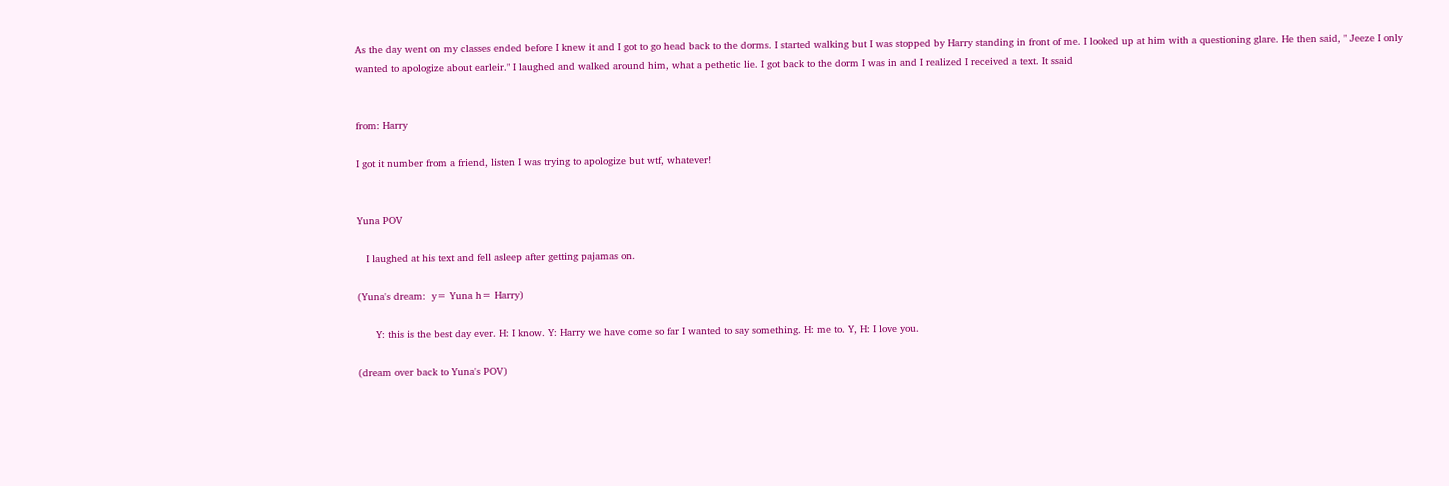As the day went on my classes ended before I knew it and I got to go head back to the dorms. I started walking but I was stopped by Harry standing in front of me. I looked up at him with a questioning glare. He then said, " Jeeze I only wanted to apologize about earleir." I laughed and walked around him, what a pethetic lie. I got back to the dorm I was in and I realized I received a text. It ssaid


from: Harry

I got it number from a friend, listen I was trying to apologize but wtf, whatever!


Yuna POV

   I laughed at his text and fell asleep after getting pajamas on.

(Yuna's dream:  y= Yuna h= Harry)

      Y: this is the best day ever. H: I know. Y: Harry we have come so far I wanted to say something. H: me to. Y, H: I love you.

(dream over back to Yuna's POV)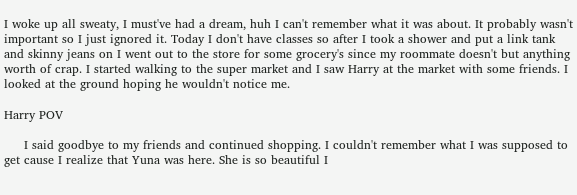I woke up all sweaty, I must've had a dream, huh I can't remember what it was about. It probably wasn't important so I just ignored it. Today I don't have classes so after I took a shower and put a link tank and skinny jeans on I went out to the store for some grocery's since my roommate doesn't but anything worth of crap. I started walking to the super market and I saw Harry at the market with some friends. I looked at the ground hoping he wouldn't notice me.

Harry POV

     I said goodbye to my friends and continued shopping. I couldn't remember what I was supposed to get cause I realize that Yuna was here. She is so beautiful I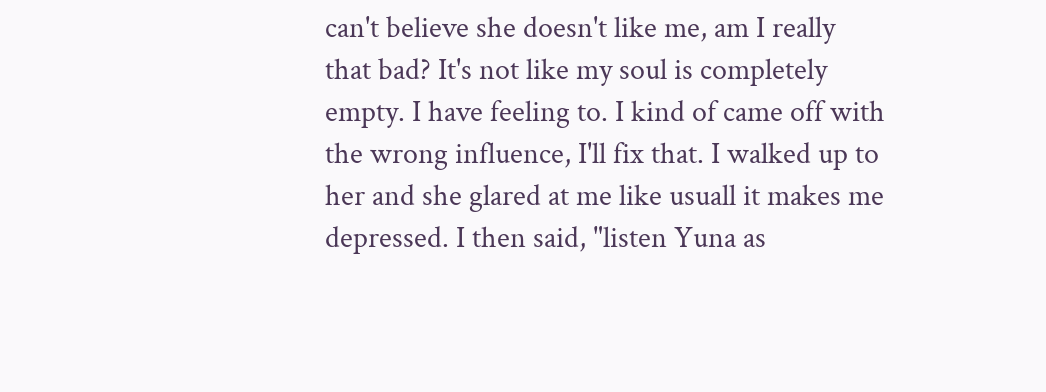can't believe she doesn't like me, am I really that bad? It's not like my soul is completely empty. I have feeling to. I kind of came off with the wrong influence, I'll fix that. I walked up to her and she glared at me like usuall it makes me depressed. I then said, "listen Yuna as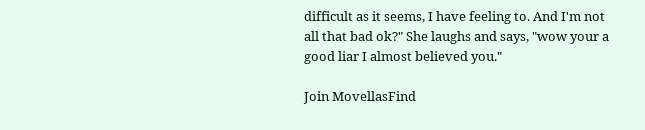difficult as it seems, I have feeling to. And I'm not all that bad ok?" She laughs and says, "wow your a good liar I almost believed you."

Join MovellasFind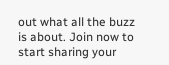out what all the buzz is about. Join now to start sharing your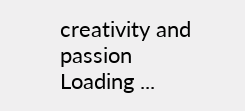creativity and passion
Loading ...